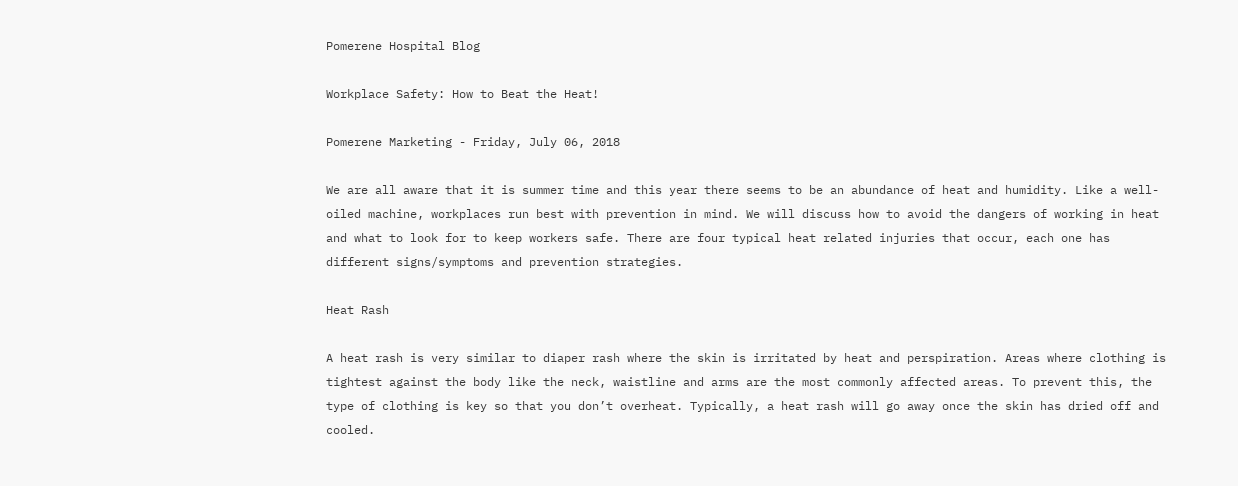Pomerene Hospital Blog

Workplace Safety: How to Beat the Heat!

Pomerene Marketing - Friday, July 06, 2018

We are all aware that it is summer time and this year there seems to be an abundance of heat and humidity. Like a well-oiled machine, workplaces run best with prevention in mind. We will discuss how to avoid the dangers of working in heat and what to look for to keep workers safe. There are four typical heat related injuries that occur, each one has different signs/symptoms and prevention strategies.

Heat Rash

A heat rash is very similar to diaper rash where the skin is irritated by heat and perspiration. Areas where clothing is tightest against the body like the neck, waistline and arms are the most commonly affected areas. To prevent this, the type of clothing is key so that you don’t overheat. Typically, a heat rash will go away once the skin has dried off and cooled.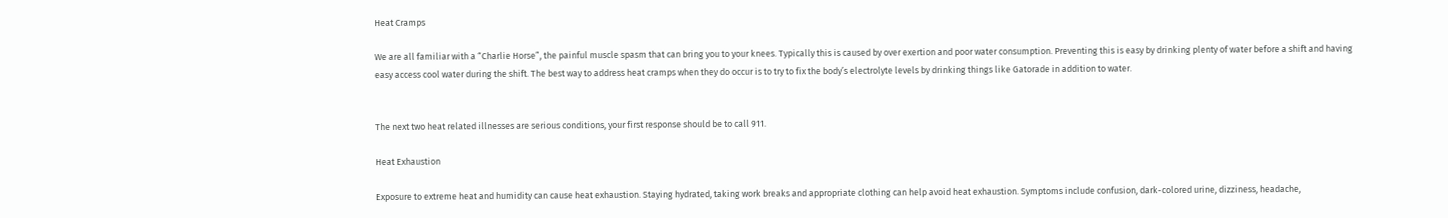Heat Cramps

We are all familiar with a “Charlie Horse”, the painful muscle spasm that can bring you to your knees. Typically this is caused by over exertion and poor water consumption. Preventing this is easy by drinking plenty of water before a shift and having easy access cool water during the shift. The best way to address heat cramps when they do occur is to try to fix the body’s electrolyte levels by drinking things like Gatorade in addition to water.


The next two heat related illnesses are serious conditions, your first response should be to call 911.

Heat Exhaustion

Exposure to extreme heat and humidity can cause heat exhaustion. Staying hydrated, taking work breaks and appropriate clothing can help avoid heat exhaustion. Symptoms include confusion, dark-colored urine, dizziness, headache,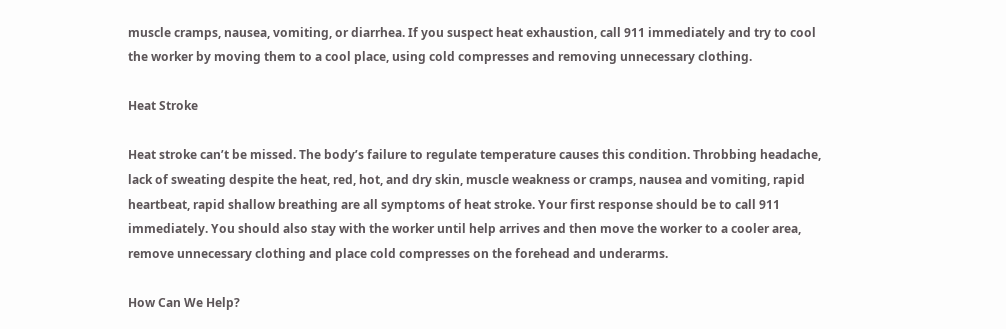muscle cramps, nausea, vomiting, or diarrhea. If you suspect heat exhaustion, call 911 immediately and try to cool the worker by moving them to a cool place, using cold compresses and removing unnecessary clothing.

Heat Stroke

Heat stroke can’t be missed. The body’s failure to regulate temperature causes this condition. Throbbing headache, lack of sweating despite the heat, red, hot, and dry skin, muscle weakness or cramps, nausea and vomiting, rapid heartbeat, rapid shallow breathing are all symptoms of heat stroke. Your first response should be to call 911 immediately. You should also stay with the worker until help arrives and then move the worker to a cooler area, remove unnecessary clothing and place cold compresses on the forehead and underarms.

How Can We Help?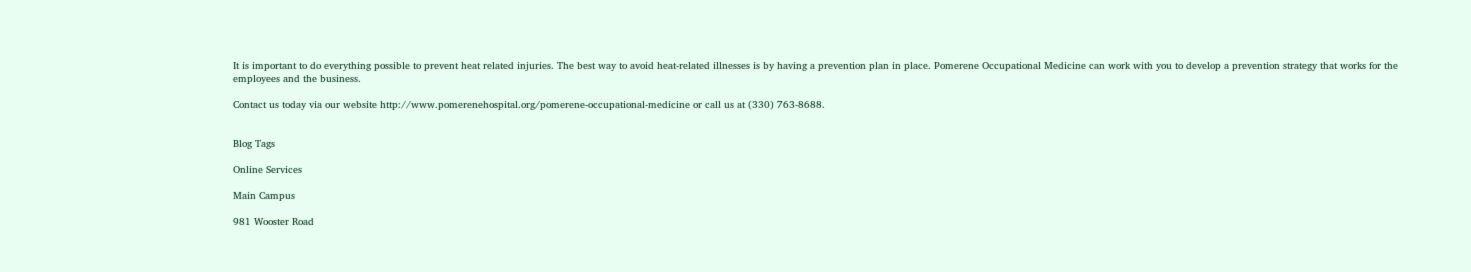It is important to do everything possible to prevent heat related injuries. The best way to avoid heat-related illnesses is by having a prevention plan in place. Pomerene Occupational Medicine can work with you to develop a prevention strategy that works for the employees and the business.

Contact us today via our website http://www.pomerenehospital.org/pomerene-occupational-medicine or call us at (330) 763-8688.


Blog Tags

Online Services

Main Campus

981 Wooster Road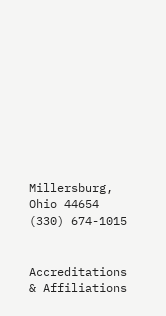Millersburg, Ohio 44654
(330) 674-1015


Accreditations & Affiliations